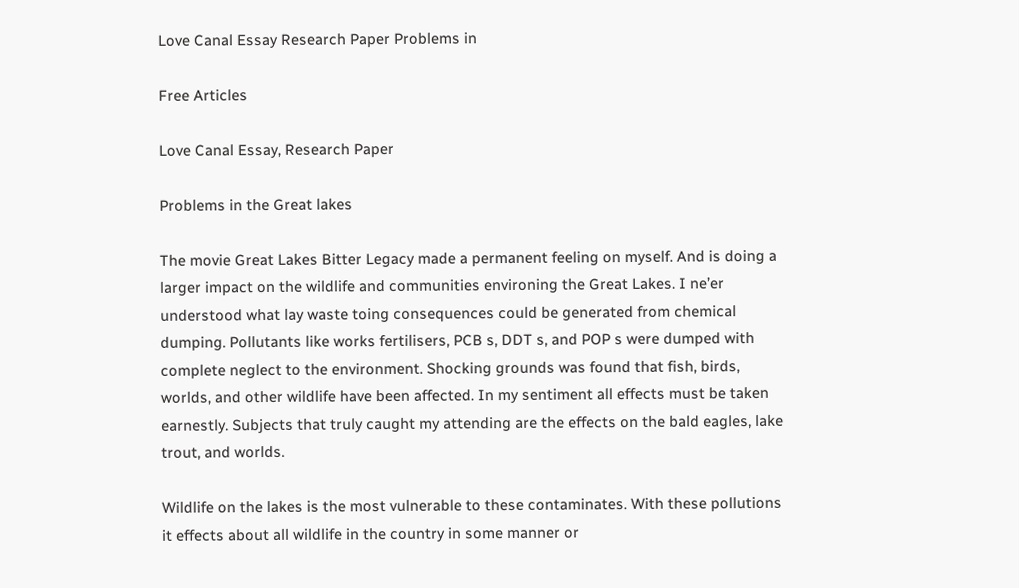Love Canal Essay Research Paper Problems in

Free Articles

Love Canal Essay, Research Paper

Problems in the Great lakes

The movie Great Lakes Bitter Legacy made a permanent feeling on myself. And is doing a larger impact on the wildlife and communities environing the Great Lakes. I ne’er understood what lay waste toing consequences could be generated from chemical dumping. Pollutants like works fertilisers, PCB s, DDT s, and POP s were dumped with complete neglect to the environment. Shocking grounds was found that fish, birds, worlds, and other wildlife have been affected. In my sentiment all effects must be taken earnestly. Subjects that truly caught my attending are the effects on the bald eagles, lake trout, and worlds.

Wildlife on the lakes is the most vulnerable to these contaminates. With these pollutions it effects about all wildlife in the country in some manner or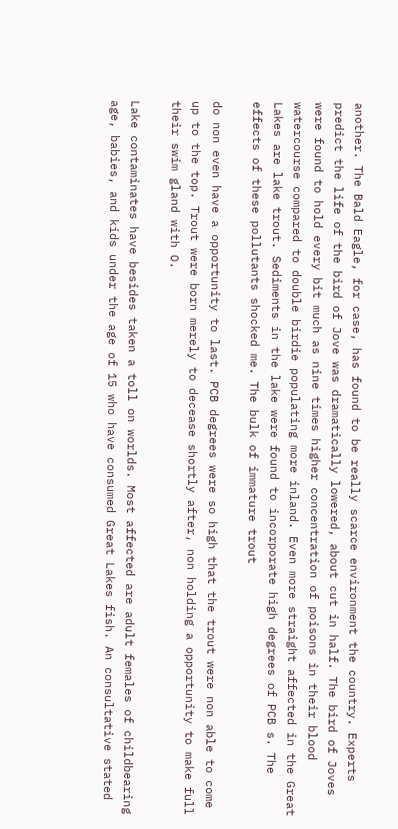another. The Bald Eagle, for case, has found to be really scarce environment the country. Experts predict the life of the bird of Jove was dramatically lowered, about cut in half. The bird of Joves were found to hold every bit much as nine times higher concentration of poisons in their blood watercourse compared to double birdie populating more inland. Even more straight affected in the Great Lakes are lake trout. Sediments in the lake were found to incorporate high degrees of PCB s. The effects of these pollutants shocked me. The bulk of immature trout

do non even have a opportunity to last. PCB degrees were so high that the trout were non able to come up to the top. Trout were born merely to decease shortly after, non holding a opportunity to make full their swim gland with O.

Lake contaminates have besides taken a toll on worlds. Most affected are adult females of childbearing age, babies, and kids under the age of 15 who have consumed Great Lakes fish. An consultative stated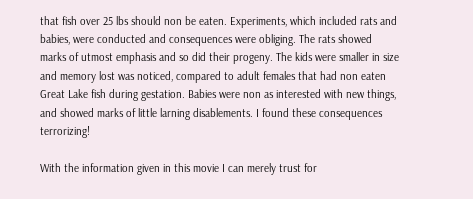that fish over 25 lbs should non be eaten. Experiments, which included rats and babies, were conducted and consequences were obliging. The rats showed marks of utmost emphasis and so did their progeny. The kids were smaller in size and memory lost was noticed, compared to adult females that had non eaten Great Lake fish during gestation. Babies were non as interested with new things, and showed marks of little larning disablements. I found these consequences terrorizing!

With the information given in this movie I can merely trust for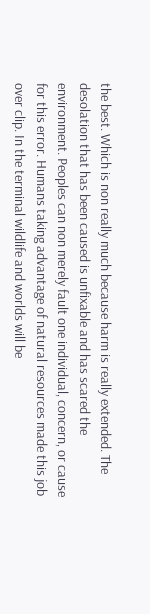the best. Which is non really much because harm is really extended. The desolation that has been caused is unfixable and has scared the environment. Peoples can non merely fault one individual, concern, or cause for this error. Humans taking advantage of natural resources made this job over clip. In the terminal wildlife and worlds will be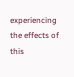experiencing the effects of this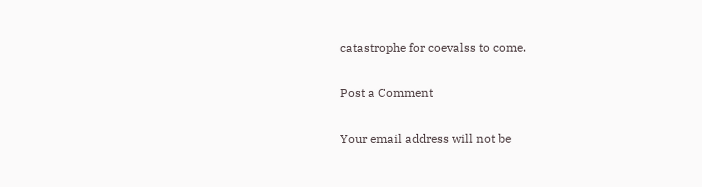catastrophe for coevalss to come.

Post a Comment

Your email address will not be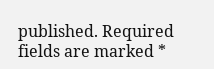published. Required fields are marked *